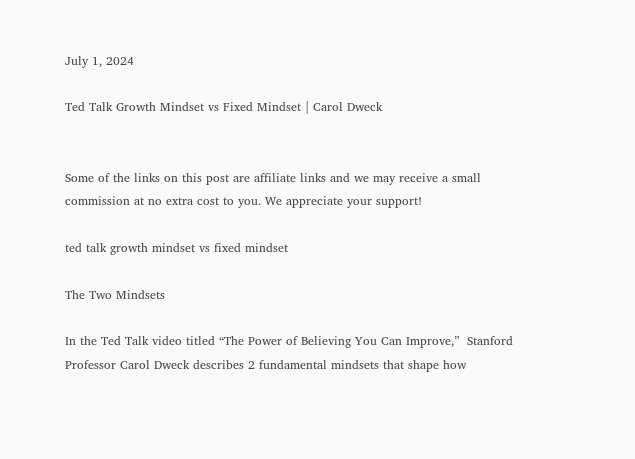July 1, 2024

Ted Talk Growth Mindset vs Fixed Mindset | Carol Dweck


Some of the links on this post are affiliate links and we may receive a small commission at no extra cost to you. We appreciate your support!

ted talk growth mindset vs fixed mindset

The Two Mindsets

In the Ted Talk video titled “The Power of Believing You Can Improve,”  Stanford Professor Carol Dweck describes 2 fundamental mindsets that shape how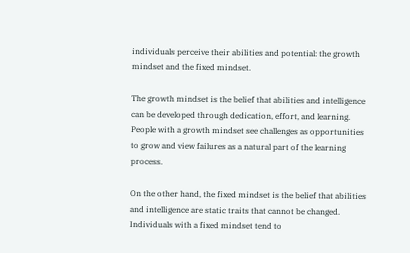individuals perceive their abilities and potential: the growth mindset and the fixed mindset.

The growth mindset is the belief that abilities and intelligence can be developed through dedication, effort, and learning. People with a growth mindset see challenges as opportunities to grow and view failures as a natural part of the learning process.

On the other hand, the fixed mindset is the belief that abilities and intelligence are static traits that cannot be changed. Individuals with a fixed mindset tend to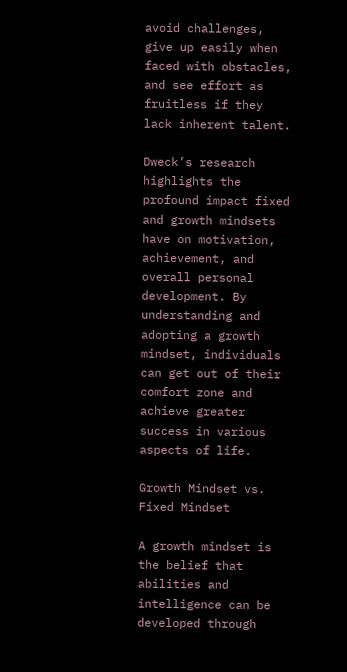avoid challenges, give up easily when faced with obstacles, and see effort as fruitless if they lack inherent talent.

Dweck’s research highlights the profound impact fixed and growth mindsets have on motivation, achievement, and overall personal development. By understanding and adopting a growth mindset, individuals can get out of their comfort zone and achieve greater success in various aspects of life.

Growth Mindset vs. Fixed Mindset

A growth mindset is the belief that abilities and intelligence can be developed through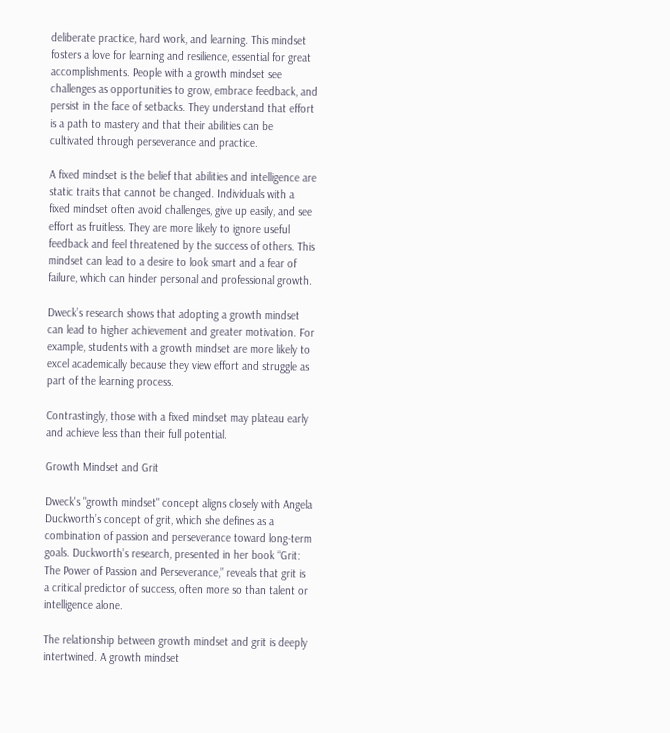deliberate practice, hard work, and learning. This mindset fosters a love for learning and resilience, essential for great accomplishments. People with a growth mindset see challenges as opportunities to grow, embrace feedback, and persist in the face of setbacks. They understand that effort is a path to mastery and that their abilities can be cultivated through perseverance and practice.

A fixed mindset is the belief that abilities and intelligence are static traits that cannot be changed. Individuals with a fixed mindset often avoid challenges, give up easily, and see effort as fruitless. They are more likely to ignore useful feedback and feel threatened by the success of others. This mindset can lead to a desire to look smart and a fear of failure, which can hinder personal and professional growth.

Dweck’s research shows that adopting a growth mindset can lead to higher achievement and greater motivation. For example, students with a growth mindset are more likely to excel academically because they view effort and struggle as part of the learning process.

Contrastingly, those with a fixed mindset may plateau early and achieve less than their full potential.

Growth Mindset and Grit

Dweck's "growth mindset" concept aligns closely with Angela Duckworth’s concept of grit, which she defines as a combination of passion and perseverance toward long-term goals. Duckworth’s research, presented in her book “Grit: The Power of Passion and Perseverance,” reveals that grit is a critical predictor of success, often more so than talent or intelligence alone.

The relationship between growth mindset and grit is deeply intertwined. A growth mindset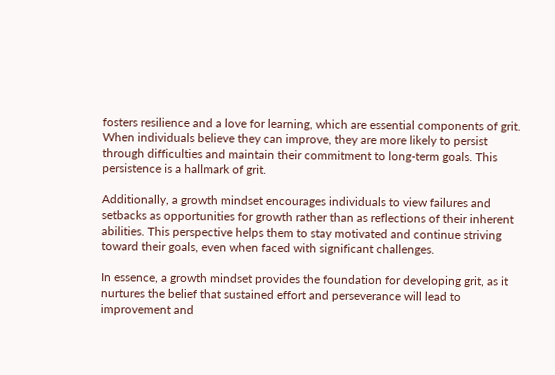fosters resilience and a love for learning, which are essential components of grit. When individuals believe they can improve, they are more likely to persist through difficulties and maintain their commitment to long-term goals. This persistence is a hallmark of grit.

Additionally, a growth mindset encourages individuals to view failures and setbacks as opportunities for growth rather than as reflections of their inherent abilities. This perspective helps them to stay motivated and continue striving toward their goals, even when faced with significant challenges.

In essence, a growth mindset provides the foundation for developing grit, as it nurtures the belief that sustained effort and perseverance will lead to improvement and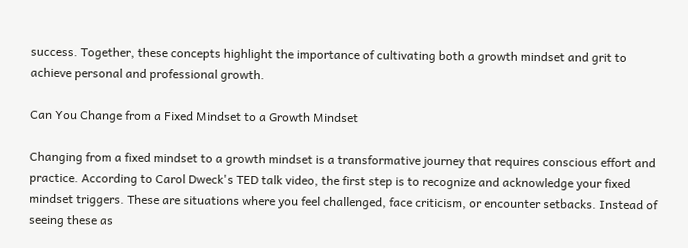success. Together, these concepts highlight the importance of cultivating both a growth mindset and grit to achieve personal and professional growth.

Can You Change from a Fixed Mindset to a Growth Mindset

Changing from a fixed mindset to a growth mindset is a transformative journey that requires conscious effort and practice. According to Carol Dweck's TED talk video, the first step is to recognize and acknowledge your fixed mindset triggers. These are situations where you feel challenged, face criticism, or encounter setbacks. Instead of seeing these as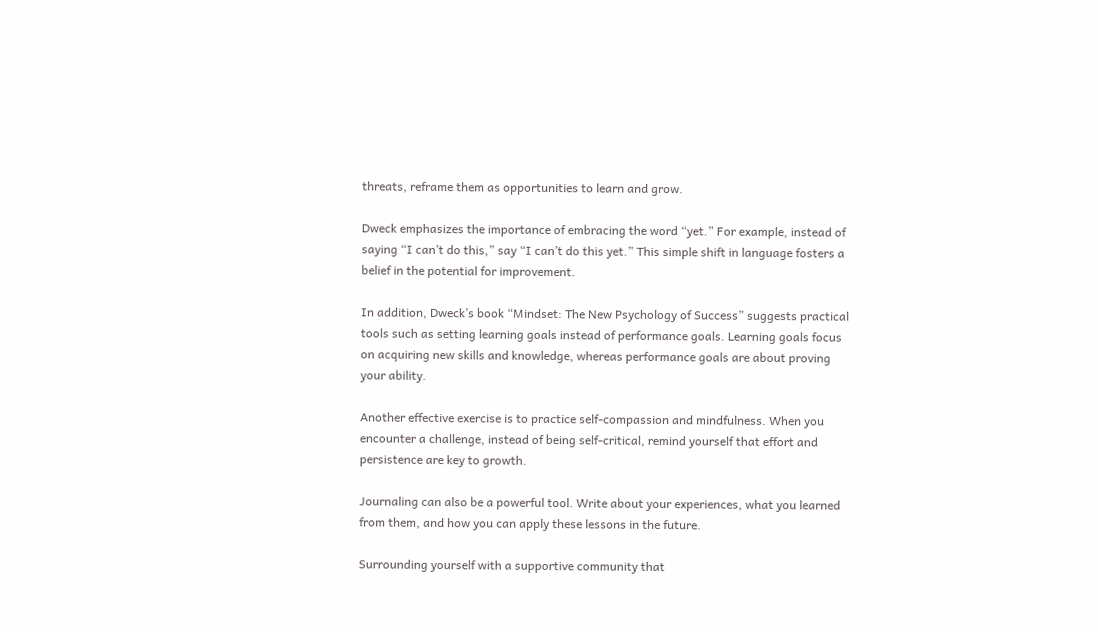threats, reframe them as opportunities to learn and grow.

Dweck emphasizes the importance of embracing the word “yet.” For example, instead of saying “I can’t do this,” say “I can’t do this yet.” This simple shift in language fosters a belief in the potential for improvement.

In addition, Dweck’s book “Mindset: The New Psychology of Success” suggests practical tools such as setting learning goals instead of performance goals. Learning goals focus on acquiring new skills and knowledge, whereas performance goals are about proving your ability.

Another effective exercise is to practice self-compassion and mindfulness. When you encounter a challenge, instead of being self-critical, remind yourself that effort and persistence are key to growth.

Journaling can also be a powerful tool. Write about your experiences, what you learned from them, and how you can apply these lessons in the future.

Surrounding yourself with a supportive community that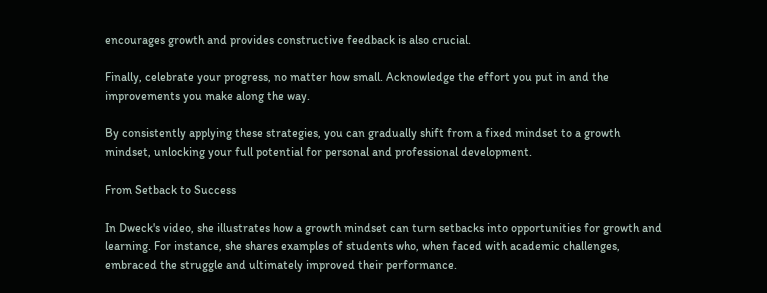encourages growth and provides constructive feedback is also crucial.

Finally, celebrate your progress, no matter how small. Acknowledge the effort you put in and the improvements you make along the way.

By consistently applying these strategies, you can gradually shift from a fixed mindset to a growth mindset, unlocking your full potential for personal and professional development.

From Setback to Success

In Dweck's video, she illustrates how a growth mindset can turn setbacks into opportunities for growth and learning. For instance, she shares examples of students who, when faced with academic challenges, embraced the struggle and ultimately improved their performance.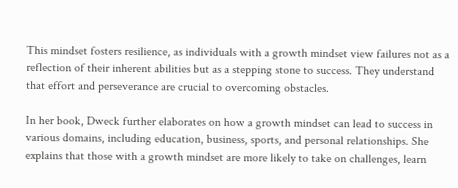This mindset fosters resilience, as individuals with a growth mindset view failures not as a reflection of their inherent abilities but as a stepping stone to success. They understand that effort and perseverance are crucial to overcoming obstacles.

In her book, Dweck further elaborates on how a growth mindset can lead to success in various domains, including education, business, sports, and personal relationships. She explains that those with a growth mindset are more likely to take on challenges, learn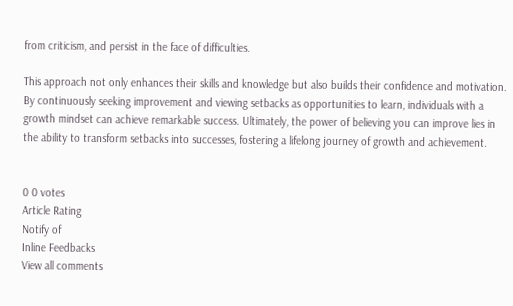from criticism, and persist in the face of difficulties.

This approach not only enhances their skills and knowledge but also builds their confidence and motivation. By continuously seeking improvement and viewing setbacks as opportunities to learn, individuals with a growth mindset can achieve remarkable success. Ultimately, the power of believing you can improve lies in the ability to transform setbacks into successes, fostering a lifelong journey of growth and achievement.


0 0 votes
Article Rating
Notify of
Inline Feedbacks
View all comments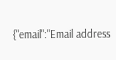{"email":"Email address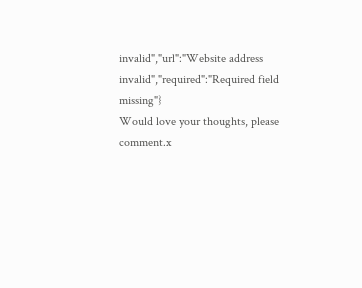invalid","url":"Website address invalid","required":"Required field missing"}
Would love your thoughts, please comment.x